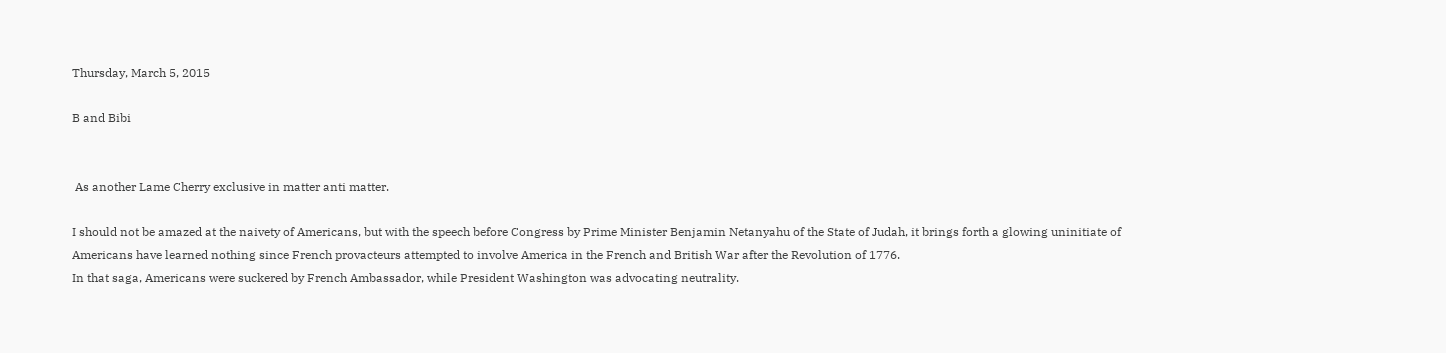Thursday, March 5, 2015

B and Bibi


 As another Lame Cherry exclusive in matter anti matter.

I should not be amazed at the naivety of Americans, but with the speech before Congress by Prime Minister Benjamin Netanyahu of the State of Judah, it brings forth a glowing uninitiate of Americans have learned nothing since French provacteurs attempted to involve America in the French and British War after the Revolution of 1776.
In that saga, Americans were suckered by French Ambassador, while President Washington was advocating neutrality.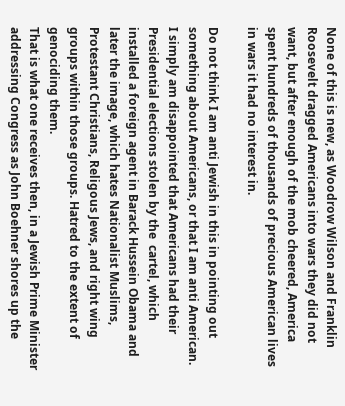None of this is new, as Woodrow Wilson and Franklin Roosevelt dragged Americans into wars they did not want, but after enough of the mob cheered, America spent hundreds of thousands of precious American lives in wars it had no interest in.

Do not think I am anti Jewish in this in pointing out something about Americans, or that I am anti American. I simply am disappointed that Americans had their Presidential elections stolen by the  cartel, which installed a foreign agent in Barack Hussein Obama and later the image, which hates Nationalist Muslims, Protestant Christians, Religous Jews, and right wing groups within those groups. Hatred to the extent of genociding them.
That is what one receives then, in a Jewish Prime Minister addressing Congress as John Boehner shores up the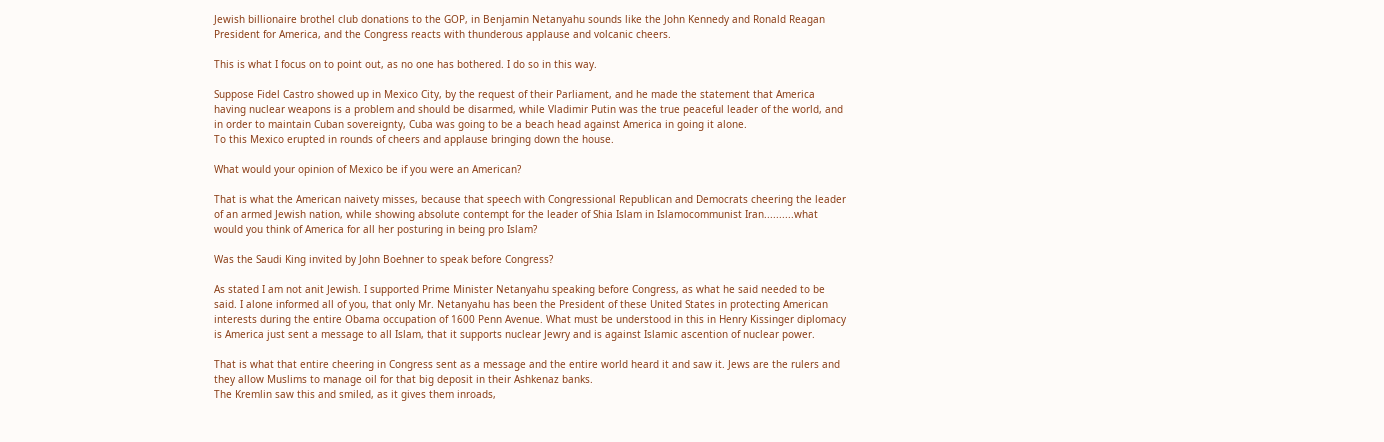Jewish billionaire brothel club donations to the GOP, in Benjamin Netanyahu sounds like the John Kennedy and Ronald Reagan President for America, and the Congress reacts with thunderous applause and volcanic cheers.

This is what I focus on to point out, as no one has bothered. I do so in this way.

Suppose Fidel Castro showed up in Mexico City, by the request of their Parliament, and he made the statement that America having nuclear weapons is a problem and should be disarmed, while Vladimir Putin was the true peaceful leader of the world, and in order to maintain Cuban sovereignty, Cuba was going to be a beach head against America in going it alone.
To this Mexico erupted in rounds of cheers and applause bringing down the house.

What would your opinion of Mexico be if you were an American?

That is what the American naivety misses, because that speech with Congressional Republican and Democrats cheering the leader of an armed Jewish nation, while showing absolute contempt for the leader of Shia Islam in Islamocommunist Iran..........what would you think of America for all her posturing in being pro Islam?

Was the Saudi King invited by John Boehner to speak before Congress?

As stated I am not anit Jewish. I supported Prime Minister Netanyahu speaking before Congress, as what he said needed to be said. I alone informed all of you, that only Mr. Netanyahu has been the President of these United States in protecting American interests during the entire Obama occupation of 1600 Penn Avenue. What must be understood in this in Henry Kissinger diplomacy is America just sent a message to all Islam, that it supports nuclear Jewry and is against Islamic ascention of nuclear power.

That is what that entire cheering in Congress sent as a message and the entire world heard it and saw it. Jews are the rulers and they allow Muslims to manage oil for that big deposit in their Ashkenaz banks.
The Kremlin saw this and smiled, as it gives them inroads,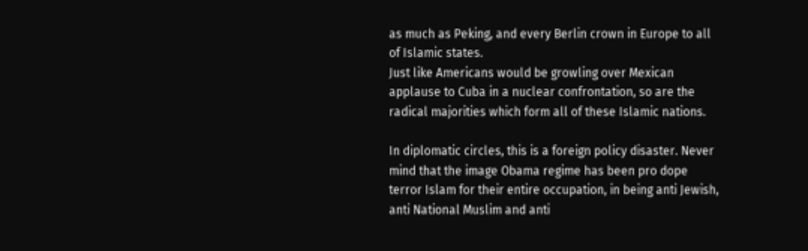as much as Peking, and every Berlin crown in Europe to all of Islamic states.
Just like Americans would be growling over Mexican applause to Cuba in a nuclear confrontation, so are the radical majorities which form all of these Islamic nations.

In diplomatic circles, this is a foreign policy disaster. Never mind that the image Obama regime has been pro dope terror Islam for their entire occupation, in being anti Jewish, anti National Muslim and anti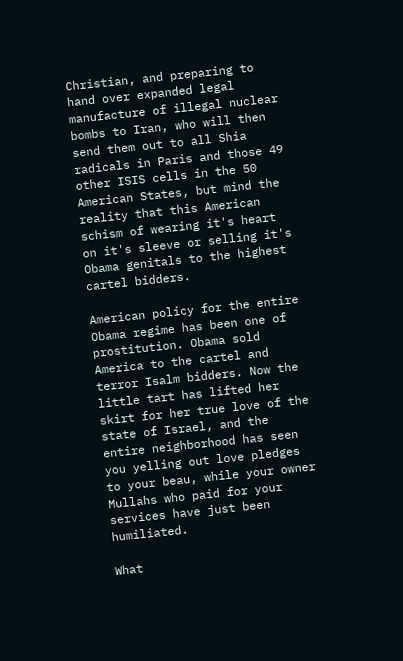Christian, and preparing to hand over expanded legal manufacture of illegal nuclear bombs to Iran, who will then send them out to all Shia radicals in Paris and those 49 other ISIS cells in the 50 American States, but mind the reality that this American schism of wearing it's heart on it's sleeve or selling it's Obama genitals to the highest cartel bidders.

American policy for the entire Obama regime has been one of prostitution. Obama sold America to the cartel and terror Isalm bidders. Now the little tart has lifted her skirt for her true love of the state of Israel, and the entire neighborhood has seen you yelling out love pledges to your beau, while your owner Mullahs who paid for your services have just been humiliated.

What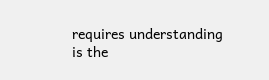requires understanding is the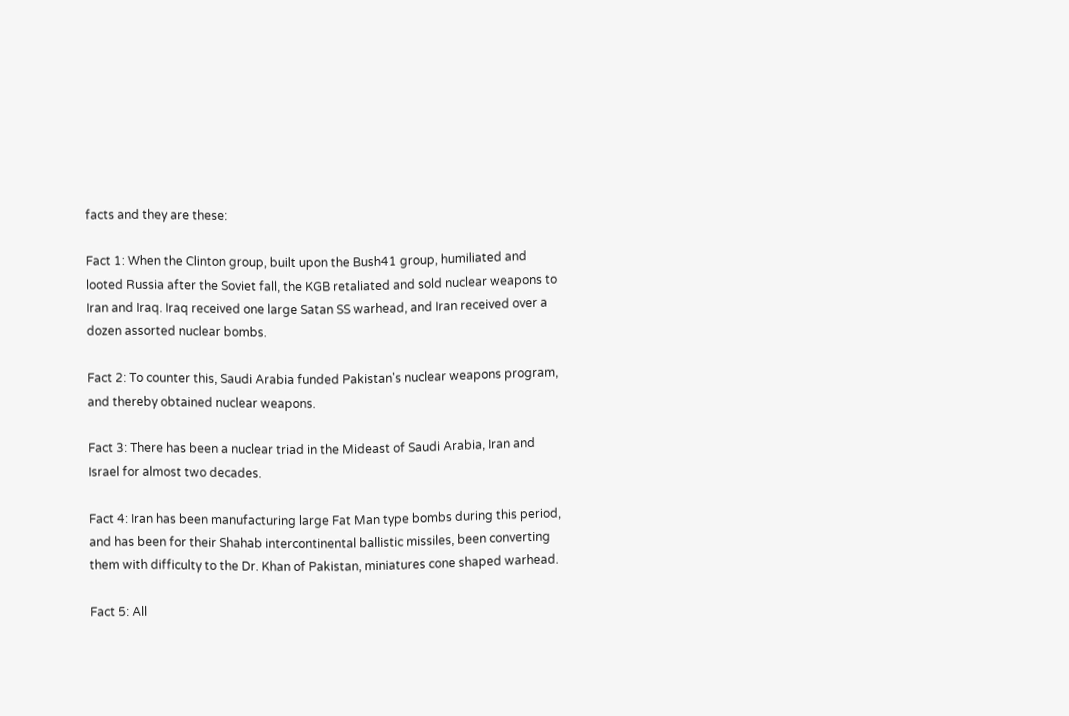facts and they are these:

Fact 1: When the Clinton group, built upon the Bush41 group, humiliated and looted Russia after the Soviet fall, the KGB retaliated and sold nuclear weapons to Iran and Iraq. Iraq received one large Satan SS warhead, and Iran received over a dozen assorted nuclear bombs.

Fact 2: To counter this, Saudi Arabia funded Pakistan's nuclear weapons program, and thereby obtained nuclear weapons.

Fact 3: There has been a nuclear triad in the Mideast of Saudi Arabia, Iran and Israel for almost two decades.

Fact 4: Iran has been manufacturing large Fat Man type bombs during this period, and has been for their Shahab intercontinental ballistic missiles, been converting them with difficulty to the Dr. Khan of Pakistan, miniatures cone shaped warhead.

Fact 5: All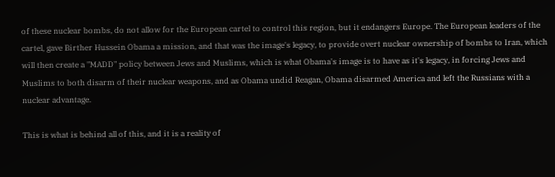of these nuclear bombs, do not allow for the European cartel to control this region, but it endangers Europe. The European leaders of the cartel, gave Birther Hussein Obama a mission, and that was the image's legacy, to provide overt nuclear ownership of bombs to Iran, which will then create a "MADD" policy between Jews and Muslims, which is what Obama's image is to have as it's legacy, in forcing Jews and Muslims to both disarm of their nuclear weapons, and as Obama undid Reagan, Obama disarmed America and left the Russians with a nuclear advantage.

This is what is behind all of this, and it is a reality of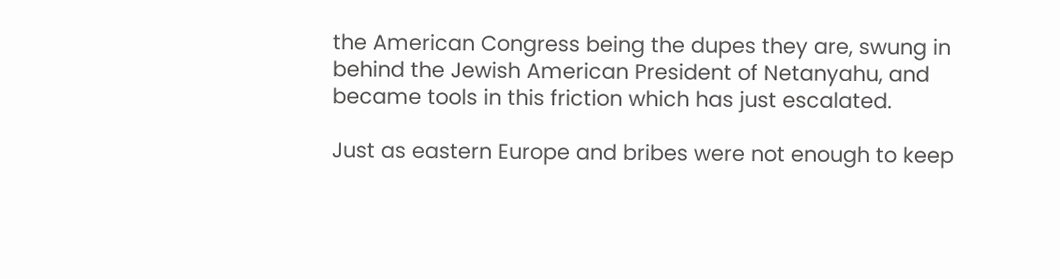the American Congress being the dupes they are, swung in behind the Jewish American President of Netanyahu, and became tools in this friction which has just escalated.

Just as eastern Europe and bribes were not enough to keep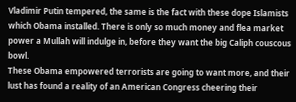Vladimir Putin tempered, the same is the fact with these dope Islamists which Obama installed. There is only so much money and flea market power a Mullah will indulge in, before they want the big Caliph couscous bowl.
These Obama empowered terrorists are going to want more, and their lust has found a reality of an American Congress cheering their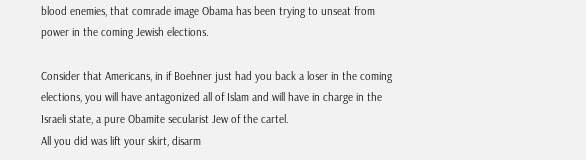blood enemies, that comrade image Obama has been trying to unseat from power in the coming Jewish elections.

Consider that Americans, in if Boehner just had you back a loser in the coming elections, you will have antagonized all of Islam and will have in charge in the Israeli state, a pure Obamite secularist Jew of the cartel.
All you did was lift your skirt, disarm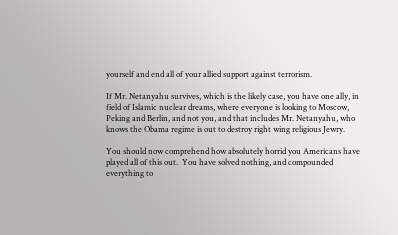yourself and end all of your allied support against terrorism.

If Mr. Netanyahu survives, which is the likely case, you have one ally, in field of Islamic nuclear dreams, where everyone is looking to Moscow, Peking and Berlin, and not you, and that includes Mr. Netanyahu, who knows the Obama regime is out to destroy right wing religious Jewry.

You should now comprehend how absolutely horrid you Americans have played all of this out.  You have solved nothing, and compounded everything to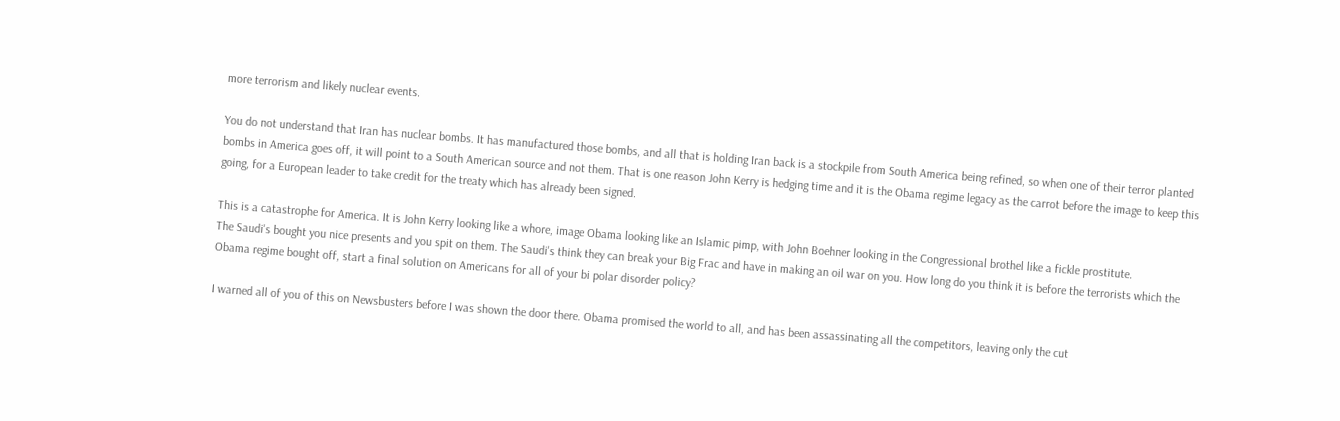more terrorism and likely nuclear events.

You do not understand that Iran has nuclear bombs. It has manufactured those bombs, and all that is holding Iran back is a stockpile from South America being refined, so when one of their terror planted bombs in America goes off, it will point to a South American source and not them. That is one reason John Kerry is hedging time and it is the Obama regime legacy as the carrot before the image to keep this going, for a European leader to take credit for the treaty which has already been signed.

This is a catastrophe for America. It is John Kerry looking like a whore, image Obama looking like an Islamic pimp, with John Boehner looking in the Congressional brothel like a fickle prostitute.
The Saudi's bought you nice presents and you spit on them. The Saudi's think they can break your Big Frac and have in making an oil war on you. How long do you think it is before the terrorists which the Obama regime bought off, start a final solution on Americans for all of your bi polar disorder policy?

I warned all of you of this on Newsbusters before I was shown the door there. Obama promised the world to all, and has been assassinating all the competitors, leaving only the cut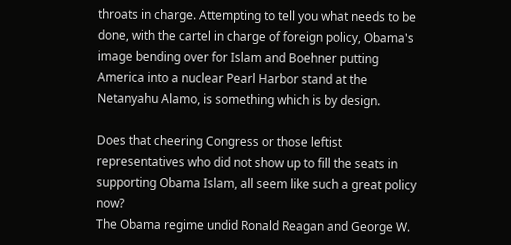throats in charge. Attempting to tell you what needs to be done, with the cartel in charge of foreign policy, Obama's image bending over for Islam and Boehner putting America into a nuclear Pearl Harbor stand at the Netanyahu Alamo, is something which is by design.

Does that cheering Congress or those leftist representatives who did not show up to fill the seats in supporting Obama Islam, all seem like such a great policy now?
The Obama regime undid Ronald Reagan and George W.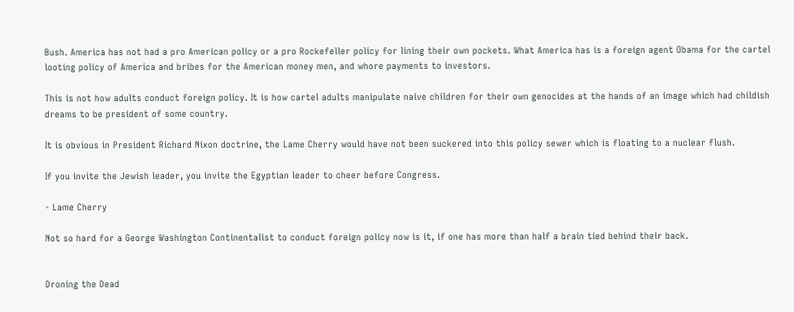Bush. America has not had a pro American policy or a pro Rockefeller policy for lining their own pockets. What America has is a foreign agent Obama for the cartel looting policy of America and bribes for the American money men, and whore payments to investors.

This is not how adults conduct foreign policy. It is how cartel adults manipulate naive children for their own genocides at the hands of an image which had childish dreams to be president of some country.

It is obvious in President Richard Nixon doctrine, the Lame Cherry would have not been suckered into this policy sewer which is floating to a nuclear flush.

If you invite the Jewish leader, you invite the Egyptian leader to cheer before Congress.

- Lame Cherry

Not so hard for a George Washington Continentalist to conduct foreign policy now is it, if one has more than half a brain tied behind their back.


Droning the Dead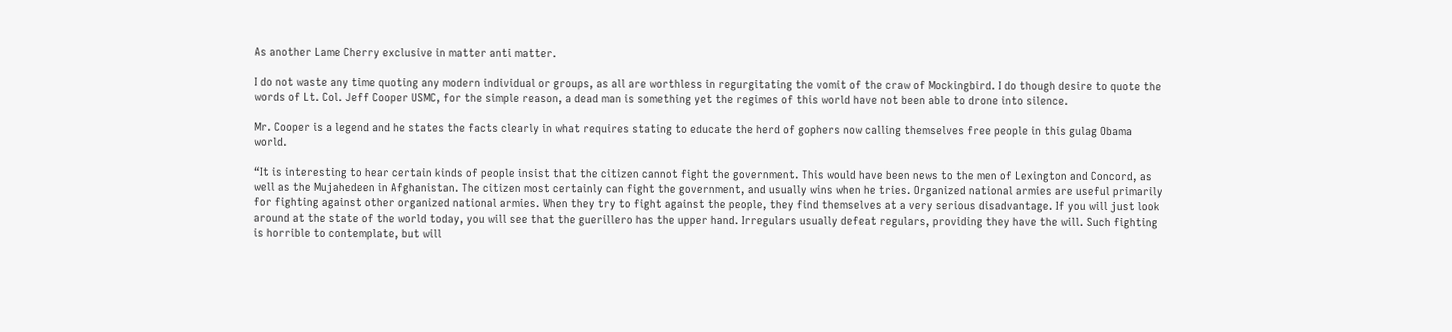As another Lame Cherry exclusive in matter anti matter.

I do not waste any time quoting any modern individual or groups, as all are worthless in regurgitating the vomit of the craw of Mockingbird. I do though desire to quote the words of Lt. Col. Jeff Cooper USMC, for the simple reason, a dead man is something yet the regimes of this world have not been able to drone into silence.

Mr. Cooper is a legend and he states the facts clearly in what requires stating to educate the herd of gophers now calling themselves free people in this gulag Obama world.

“It is interesting to hear certain kinds of people insist that the citizen cannot fight the government. This would have been news to the men of Lexington and Concord, as well as the Mujahedeen in Afghanistan. The citizen most certainly can fight the government, and usually wins when he tries. Organized national armies are useful primarily for fighting against other organized national armies. When they try to fight against the people, they find themselves at a very serious disadvantage. If you will just look around at the state of the world today, you will see that the guerillero has the upper hand. Irregulars usually defeat regulars, providing they have the will. Such fighting is horrible to contemplate, but will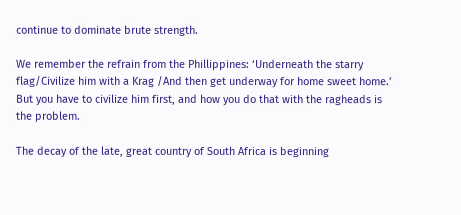continue to dominate brute strength.

We remember the refrain from the Phillippines: ‘Underneath the starry flag/Civilize him with a Krag /And then get underway for home sweet home.’ But you have to civilize him first, and how you do that with the ragheads is the problem.

The decay of the late, great country of South Africa is beginning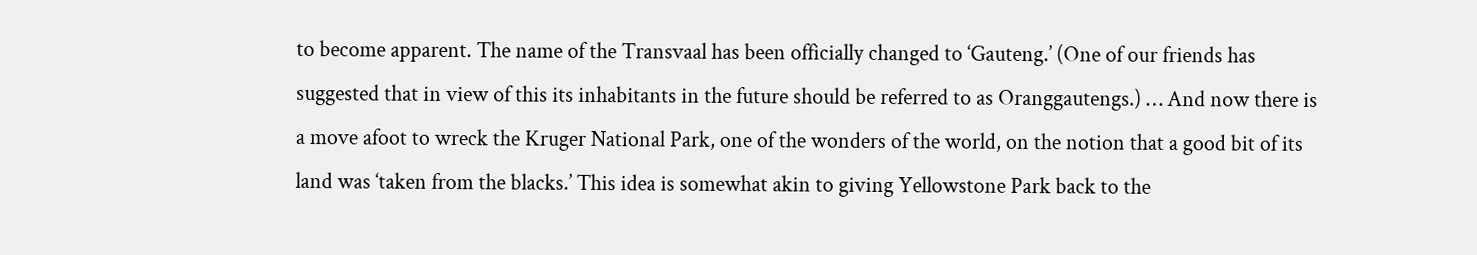to become apparent. The name of the Transvaal has been officially changed to ‘Gauteng.’ (One of our friends has suggested that in view of this its inhabitants in the future should be referred to as Oranggautengs.) … And now there is a move afoot to wreck the Kruger National Park, one of the wonders of the world, on the notion that a good bit of its land was ‘taken from the blacks.’ This idea is somewhat akin to giving Yellowstone Park back to the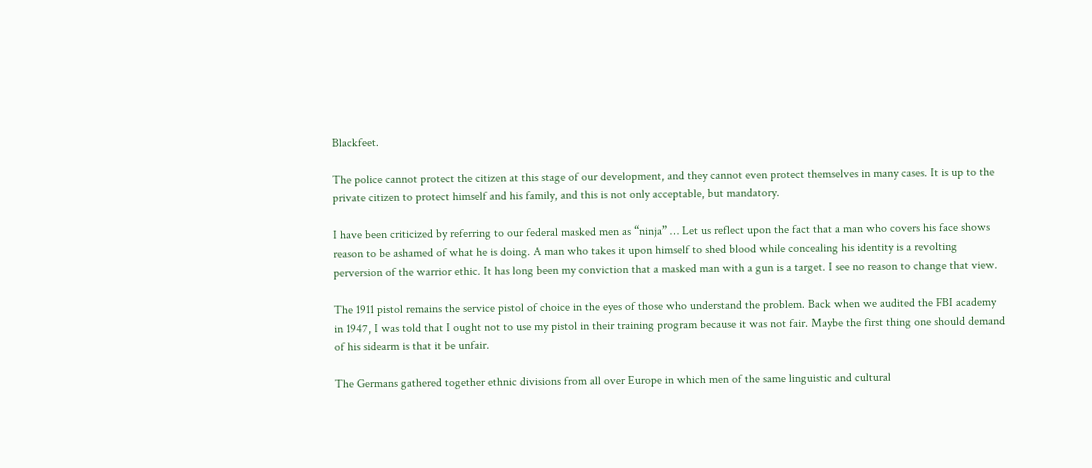Blackfeet.

The police cannot protect the citizen at this stage of our development, and they cannot even protect themselves in many cases. It is up to the private citizen to protect himself and his family, and this is not only acceptable, but mandatory.

I have been criticized by referring to our federal masked men as “ninja” … Let us reflect upon the fact that a man who covers his face shows reason to be ashamed of what he is doing. A man who takes it upon himself to shed blood while concealing his identity is a revolting perversion of the warrior ethic. It has long been my conviction that a masked man with a gun is a target. I see no reason to change that view.

The 1911 pistol remains the service pistol of choice in the eyes of those who understand the problem. Back when we audited the FBI academy in 1947, I was told that I ought not to use my pistol in their training program because it was not fair. Maybe the first thing one should demand of his sidearm is that it be unfair.

The Germans gathered together ethnic divisions from all over Europe in which men of the same linguistic and cultural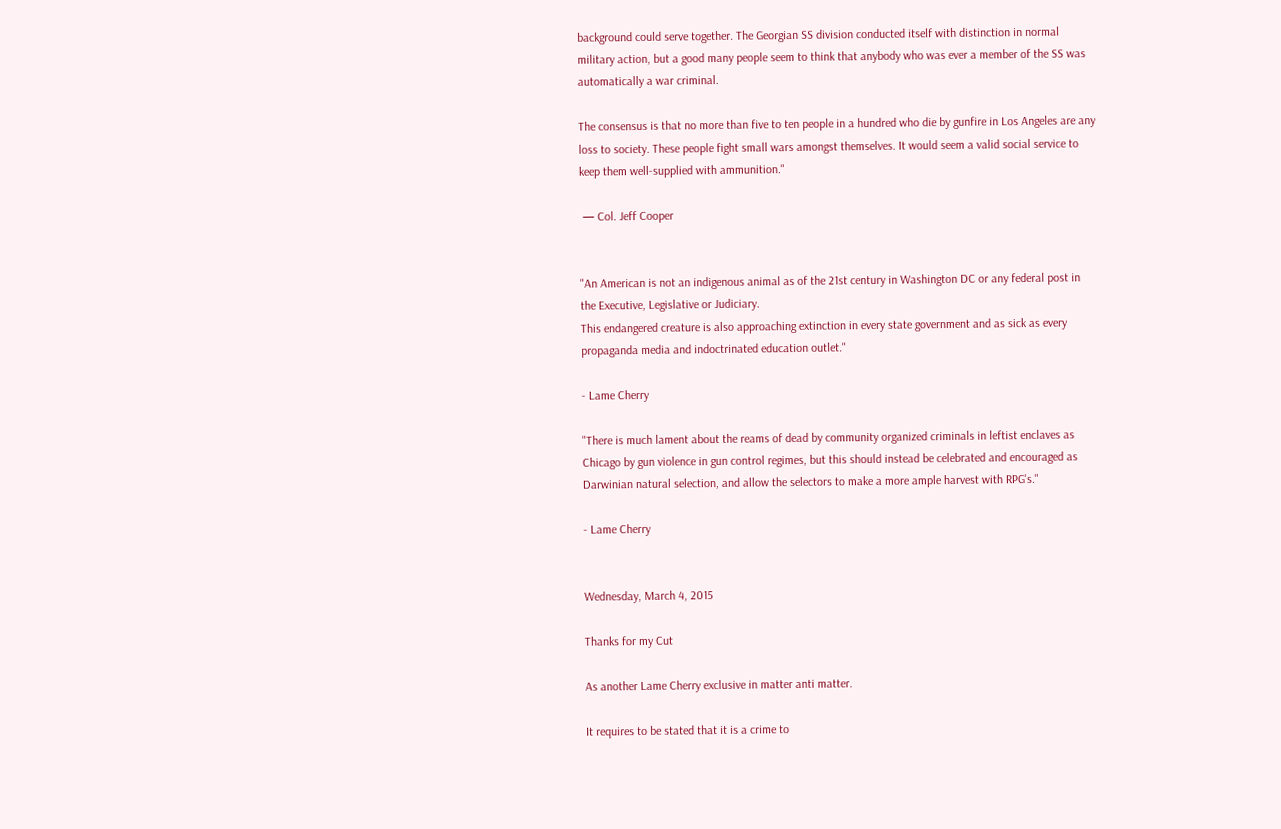background could serve together. The Georgian SS division conducted itself with distinction in normal military action, but a good many people seem to think that anybody who was ever a member of the SS was automatically a war criminal.

The consensus is that no more than five to ten people in a hundred who die by gunfire in Los Angeles are any loss to society. These people fight small wars amongst themselves. It would seem a valid social service to keep them well-supplied with ammunition."

 — Col. Jeff Cooper


"An American is not an indigenous animal as of the 21st century in Washington DC or any federal post in the Executive, Legislative or Judiciary.
This endangered creature is also approaching extinction in every state government and as sick as every propaganda media and indoctrinated education outlet."

- Lame Cherry

"There is much lament about the reams of dead by community organized criminals in leftist enclaves as Chicago by gun violence in gun control regimes, but this should instead be celebrated and encouraged as Darwinian natural selection, and allow the selectors to make a more ample harvest with RPG's."

- Lame Cherry


Wednesday, March 4, 2015

Thanks for my Cut

As another Lame Cherry exclusive in matter anti matter.

It requires to be stated that it is a crime to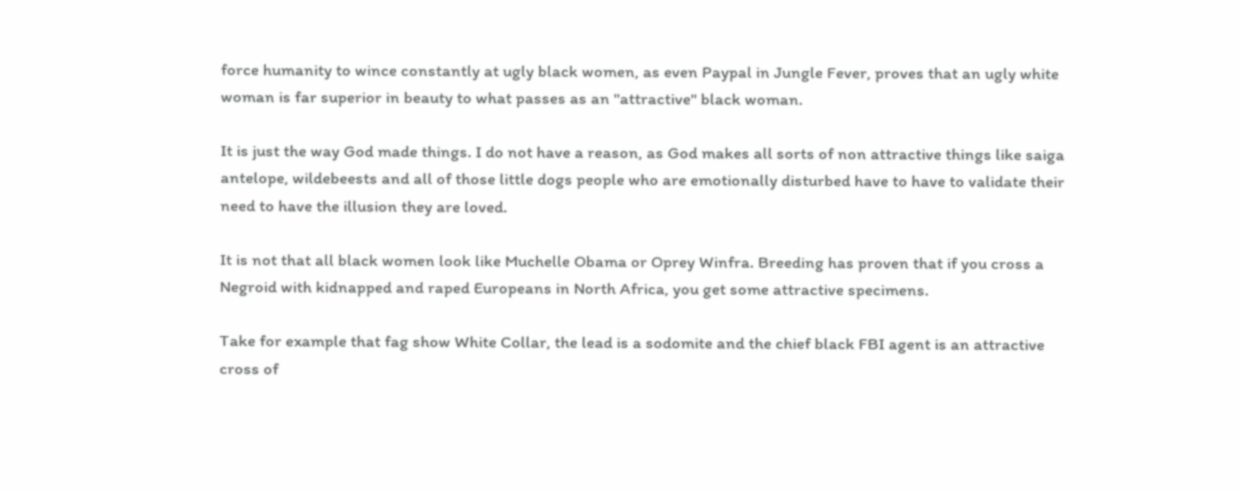force humanity to wince constantly at ugly black women, as even Paypal in Jungle Fever, proves that an ugly white woman is far superior in beauty to what passes as an "attractive" black woman.

It is just the way God made things. I do not have a reason, as God makes all sorts of non attractive things like saiga antelope, wildebeests and all of those little dogs people who are emotionally disturbed have to have to validate their need to have the illusion they are loved.

It is not that all black women look like Muchelle Obama or Oprey Winfra. Breeding has proven that if you cross a Negroid with kidnapped and raped Europeans in North Africa, you get some attractive specimens.

Take for example that fag show White Collar, the lead is a sodomite and the chief black FBI agent is an attractive cross of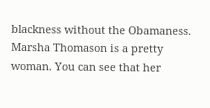blackness without the Obamaness.
Marsha Thomason is a pretty woman. You can see that her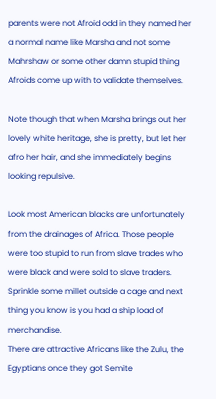parents were not Afroid odd in they named her a normal name like Marsha and not some Mahrshaw or some other damn stupid thing Afroids come up with to validate themselves.

Note though that when Marsha brings out her lovely white heritage, she is pretty, but let her afro her hair, and she immediately begins looking repulsive.

Look most American blacks are unfortunately from the drainages of Africa. Those people were too stupid to run from slave trades who were black and were sold to slave traders. Sprinkle some millet outside a cage and next thing you know is you had a ship load of merchandise.
There are attractive Africans like the Zulu, the Egyptians once they got Semite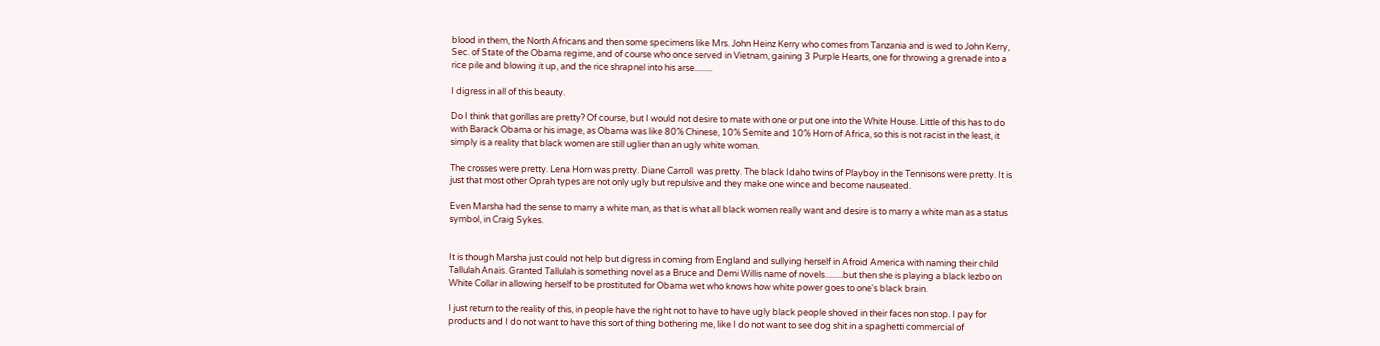blood in them, the North Africans and then some specimens like Mrs. John Heinz Kerry who comes from Tanzania and is wed to John Kerry, Sec. of State of the Obama regime, and of course who once served in Vietnam, gaining 3 Purple Hearts, one for throwing a grenade into a rice pile and blowing it up, and the rice shrapnel into his arse.........

I digress in all of this beauty.

Do I think that gorillas are pretty? Of course, but I would not desire to mate with one or put one into the White House. Little of this has to do with Barack Obama or his image, as Obama was like 80% Chinese, 10% Semite and 10% Horn of Africa, so this is not racist in the least, it simply is a reality that black women are still uglier than an ugly white woman.

The crosses were pretty. Lena Horn was pretty. Diane Carroll  was pretty. The black Idaho twins of Playboy in the Tennisons were pretty. It is just that most other Oprah types are not only ugly but repulsive and they make one wince and become nauseated.

Even Marsha had the sense to marry a white man, as that is what all black women really want and desire is to marry a white man as a status symbol, in Craig Sykes.


It is though Marsha just could not help but digress in coming from England and sullying herself in Afroid America with naming their child Tallulah Anaïs. Granted Tallulah is something novel as a Bruce and Demi Willis name of novels.........but then she is playing a black lezbo on White Collar in allowing herself to be prostituted for Obama wet who knows how white power goes to one's black brain.

I just return to the reality of this, in people have the right not to have to have ugly black people shoved in their faces non stop. I pay for products and I do not want to have this sort of thing bothering me, like I do not want to see dog shit in a spaghetti commercial of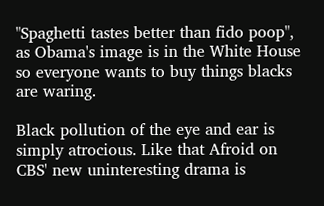"Spaghetti tastes better than fido poop", as Obama's image is in the White House so everyone wants to buy things blacks are waring.

Black pollution of the eye and ear is simply atrocious. Like that Afroid on CBS' new uninteresting drama is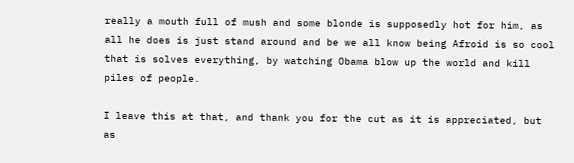really a mouth full of mush and some blonde is supposedly hot for him, as all he does is just stand around and be we all know being Afroid is so cool that is solves everything, by watching Obama blow up the world and kill piles of people.

I leave this at that, and thank you for the cut as it is appreciated, but as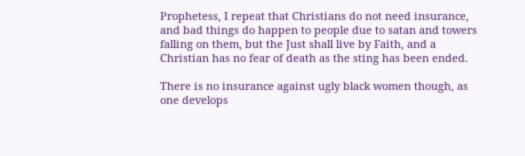Prophetess, I repeat that Christians do not need insurance, and bad things do happen to people due to satan and towers falling on them, but the Just shall live by Faith, and a Christian has no fear of death as the sting has been ended.

There is no insurance against ugly black women though, as one develops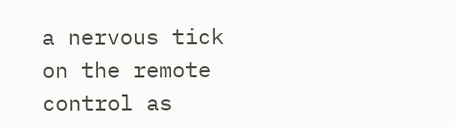a nervous tick on the remote control as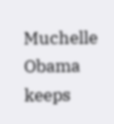Muchelle Obama keeps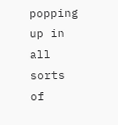popping up in all sorts of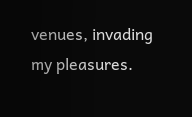venues, invading my pleasures.